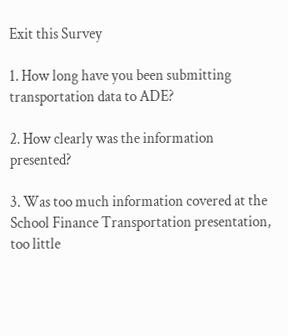Exit this Survey

1. How long have you been submitting transportation data to ADE?

2. How clearly was the information presented?

3. Was too much information covered at the School Finance Transportation presentation, too little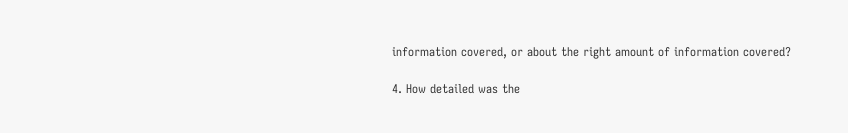information covered, or about the right amount of information covered?

4. How detailed was the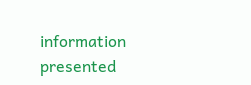information presented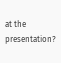at the presentation?